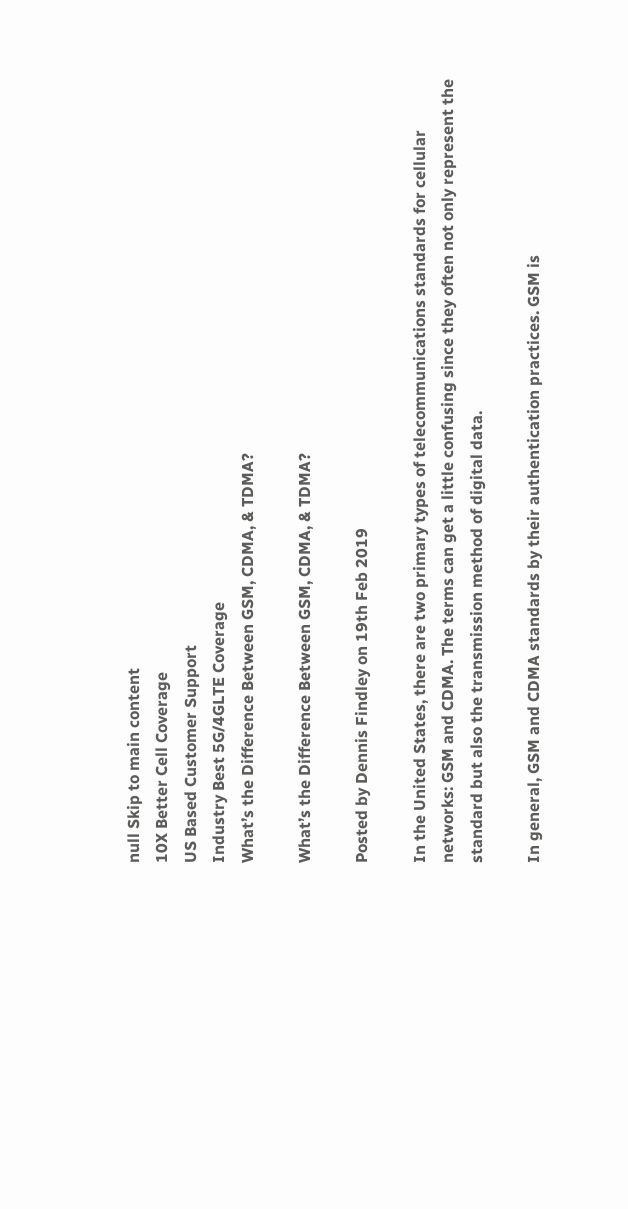null Skip to main content
10X Better Cell Coverage
US Based Customer Support
Industry Best 5G/4GLTE Coverage
What’s the Difference Between GSM, CDMA, & TDMA?

What’s the Difference Between GSM, CDMA, & TDMA?

Posted by Dennis Findley on 19th Feb 2019

In the United States, there are two primary types of telecommunications standards for cellular networks: GSM and CDMA. The terms can get a little confusing since they often not only represent the standard but also the transmission method of digital data.

In general, GSM and CDMA standards by their authentication practices. GSM is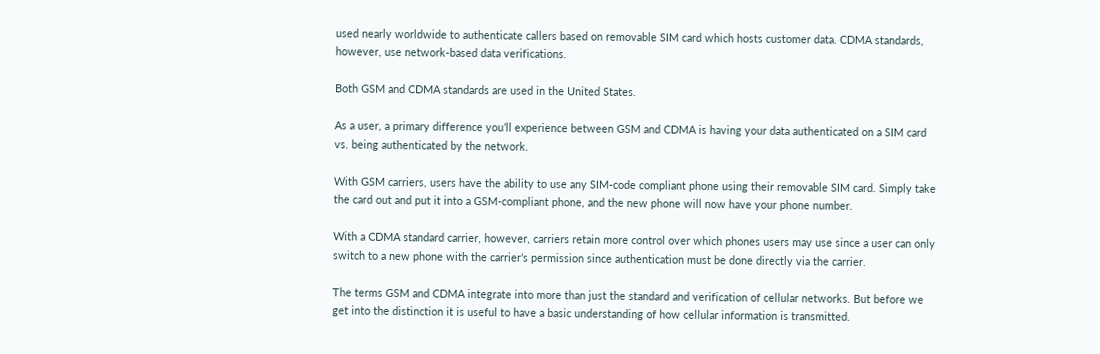used nearly worldwide to authenticate callers based on removable SIM card which hosts customer data. CDMA standards, however, use network-based data verifications.

Both GSM and CDMA standards are used in the United States.

As a user, a primary difference you’ll experience between GSM and CDMA is having your data authenticated on a SIM card vs. being authenticated by the network.

With GSM carriers, users have the ability to use any SIM-code compliant phone using their removable SIM card. Simply take the card out and put it into a GSM-compliant phone, and the new phone will now have your phone number.

With a CDMA standard carrier, however, carriers retain more control over which phones users may use since a user can only switch to a new phone with the carrier’s permission since authentication must be done directly via the carrier.

The terms GSM and CDMA integrate into more than just the standard and verification of cellular networks. But before we get into the distinction it is useful to have a basic understanding of how cellular information is transmitted.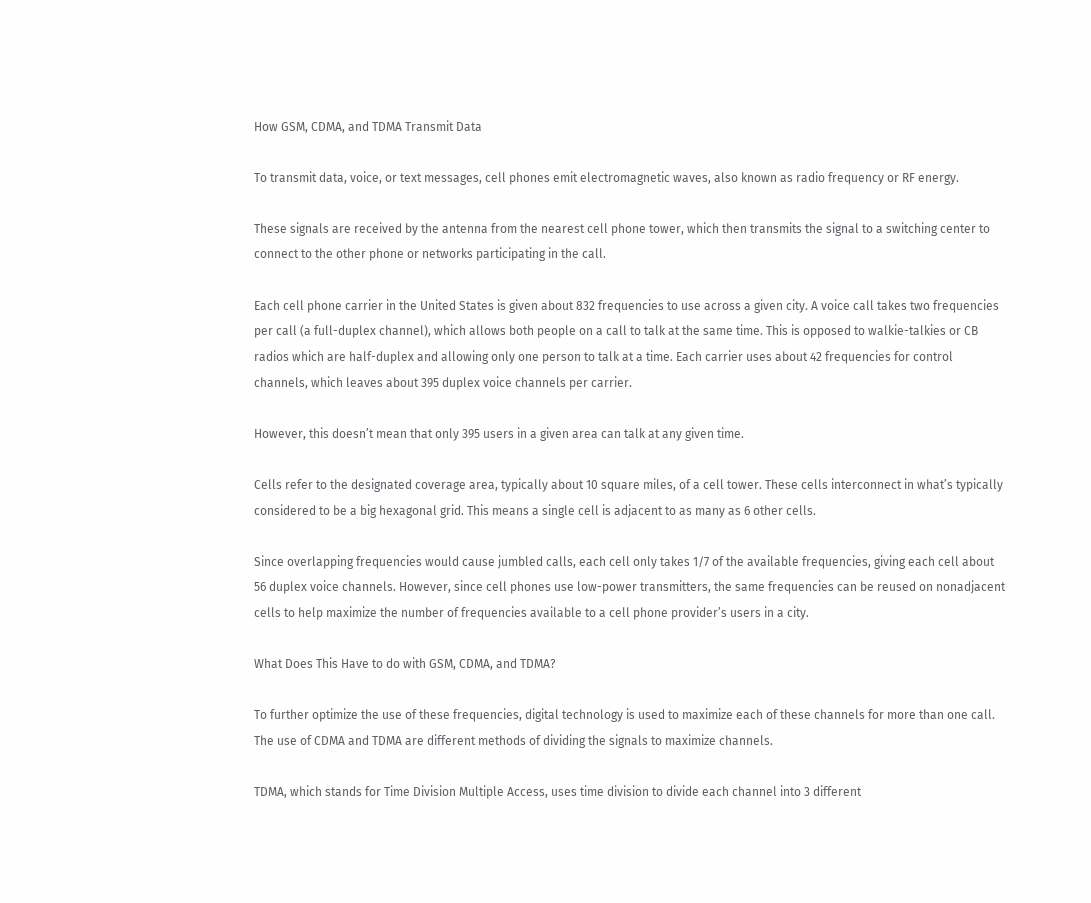How GSM, CDMA, and TDMA Transmit Data

To transmit data, voice, or text messages, cell phones emit electromagnetic waves, also known as radio frequency or RF energy.

These signals are received by the antenna from the nearest cell phone tower, which then transmits the signal to a switching center to connect to the other phone or networks participating in the call.

Each cell phone carrier in the United States is given about 832 frequencies to use across a given city. A voice call takes two frequencies per call (a full-duplex channel), which allows both people on a call to talk at the same time. This is opposed to walkie-talkies or CB radios which are half-duplex and allowing only one person to talk at a time. Each carrier uses about 42 frequencies for control channels, which leaves about 395 duplex voice channels per carrier.

However, this doesn’t mean that only 395 users in a given area can talk at any given time.

Cells refer to the designated coverage area, typically about 10 square miles, of a cell tower. These cells interconnect in what’s typically considered to be a big hexagonal grid. This means a single cell is adjacent to as many as 6 other cells.

Since overlapping frequencies would cause jumbled calls, each cell only takes 1/7 of the available frequencies, giving each cell about 56 duplex voice channels. However, since cell phones use low-power transmitters, the same frequencies can be reused on nonadjacent cells to help maximize the number of frequencies available to a cell phone provider’s users in a city.

What Does This Have to do with GSM, CDMA, and TDMA?

To further optimize the use of these frequencies, digital technology is used to maximize each of these channels for more than one call. The use of CDMA and TDMA are different methods of dividing the signals to maximize channels.

TDMA, which stands for Time Division Multiple Access, uses time division to divide each channel into 3 different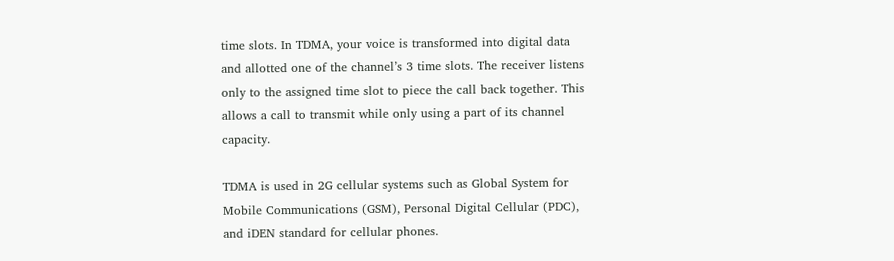time slots. In TDMA, your voice is transformed into digital data and allotted one of the channel’s 3 time slots. The receiver listens only to the assigned time slot to piece the call back together. This allows a call to transmit while only using a part of its channel capacity.

TDMA is used in 2G cellular systems such as Global System for Mobile Communications (GSM), Personal Digital Cellular (PDC), and iDEN standard for cellular phones.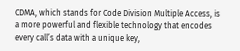CDMA, which stands for Code Division Multiple Access, is a more powerful and flexible technology that encodes every call’s data with a unique key,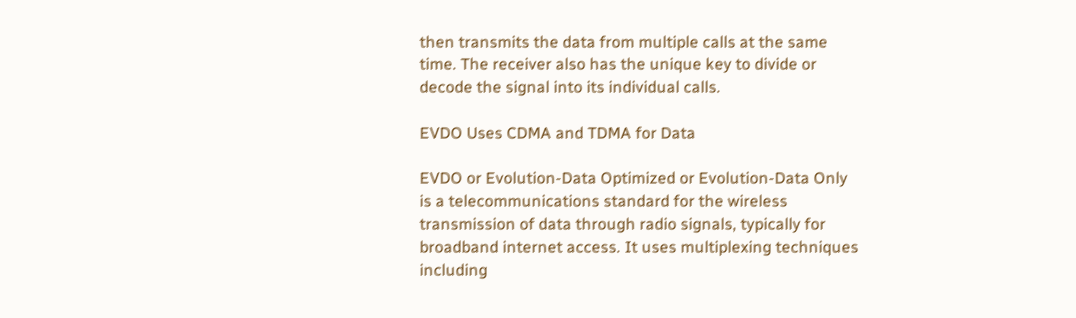then transmits the data from multiple calls at the same time. The receiver also has the unique key to divide or decode the signal into its individual calls.

EVDO Uses CDMA and TDMA for Data

EVDO or Evolution-Data Optimized or Evolution-Data Only is a telecommunications standard for the wireless transmission of data through radio signals, typically for broadband internet access. It uses multiplexing techniques including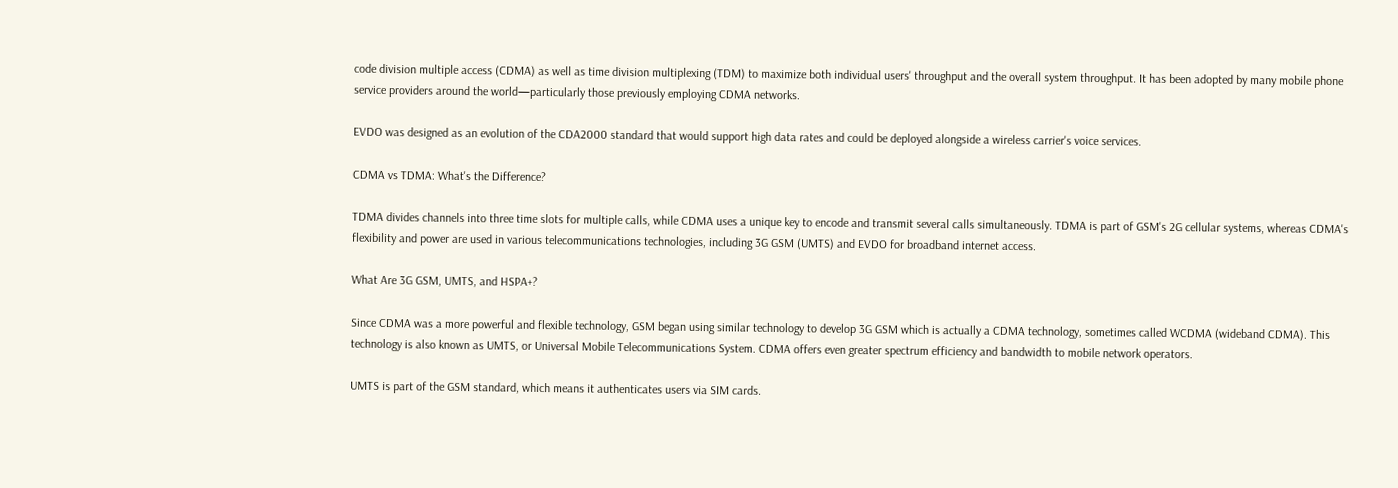code division multiple access (CDMA) as well as time division multiplexing (TDM) to maximize both individual users' throughput and the overall system throughput. It has been adopted by many mobile phone service providers around the world—particularly those previously employing CDMA networks.

EVDO was designed as an evolution of the CDA2000 standard that would support high data rates and could be deployed alongside a wireless carrier's voice services.

CDMA vs TDMA: What's the Difference?

TDMA divides channels into three time slots for multiple calls, while CDMA uses a unique key to encode and transmit several calls simultaneously. TDMA is part of GSM's 2G cellular systems, whereas CDMA's flexibility and power are used in various telecommunications technologies, including 3G GSM (UMTS) and EVDO for broadband internet access.

What Are 3G GSM, UMTS, and HSPA+?

Since CDMA was a more powerful and flexible technology, GSM began using similar technology to develop 3G GSM which is actually a CDMA technology, sometimes called WCDMA (wideband CDMA). This technology is also known as UMTS, or Universal Mobile Telecommunications System. CDMA offers even greater spectrum efficiency and bandwidth to mobile network operators.

UMTS is part of the GSM standard, which means it authenticates users via SIM cards.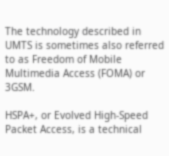The technology described in UMTS is sometimes also referred to as Freedom of Mobile Multimedia Access (FOMA) or 3GSM.

HSPA+, or Evolved High-Speed Packet Access, is a technical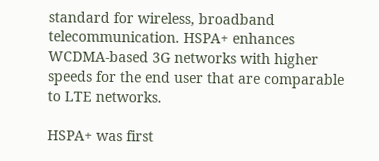standard for wireless, broadband telecommunication. HSPA+ enhances WCDMA-based 3G networks with higher speeds for the end user that are comparable to LTE networks.

HSPA+ was first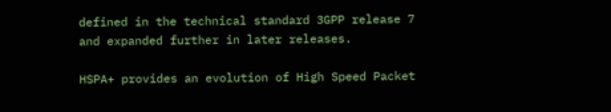defined in the technical standard 3GPP release 7 and expanded further in later releases.

HSPA+ provides an evolution of High Speed Packet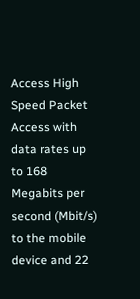Access High Speed Packet Access with data rates up to 168 Megabits per second (Mbit/s) to the mobile device and 22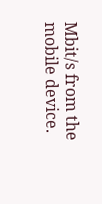Mbit/s from the mobile device.